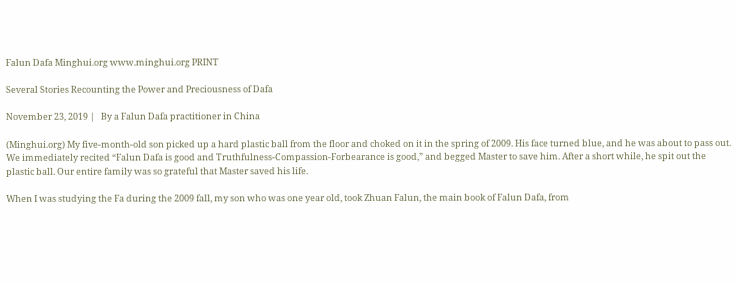Falun Dafa Minghui.org www.minghui.org PRINT

Several Stories Recounting the Power and Preciousness of Dafa

November 23, 2019 |   By a Falun Dafa practitioner in China

(Minghui.org) My five-month-old son picked up a hard plastic ball from the floor and choked on it in the spring of 2009. His face turned blue, and he was about to pass out. We immediately recited “Falun Dafa is good and Truthfulness-Compassion-Forbearance is good,” and begged Master to save him. After a short while, he spit out the plastic ball. Our entire family was so grateful that Master saved his life.

When I was studying the Fa during the 2009 fall, my son who was one year old, took Zhuan Falun, the main book of Falun Dafa, from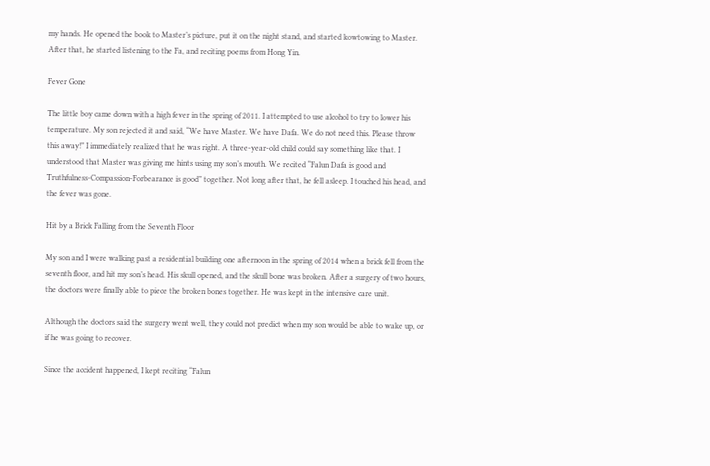my hands. He opened the book to Master’s picture, put it on the night stand, and started kowtowing to Master. After that, he started listening to the Fa, and reciting poems from Hong Yin.

Fever Gone

The little boy came down with a high fever in the spring of 2011. I attempted to use alcohol to try to lower his temperature. My son rejected it and said, “We have Master. We have Dafa. We do not need this. Please throw this away!” I immediately realized that he was right. A three-year-old child could say something like that. I understood that Master was giving me hints using my son’s mouth. We recited “Falun Dafa is good and Truthfulness-Compassion-Forbearance is good” together. Not long after that, he fell asleep. I touched his head, and the fever was gone.

Hit by a Brick Falling from the Seventh Floor

My son and I were walking past a residential building one afternoon in the spring of 2014 when a brick fell from the seventh floor, and hit my son’s head. His skull opened, and the skull bone was broken. After a surgery of two hours, the doctors were finally able to piece the broken bones together. He was kept in the intensive care unit.

Although the doctors said the surgery went well, they could not predict when my son would be able to wake up, or if he was going to recover.

Since the accident happened, I kept reciting “Falun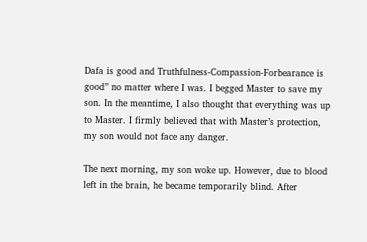Dafa is good and Truthfulness-Compassion-Forbearance is good” no matter where I was. I begged Master to save my son. In the meantime, I also thought that everything was up to Master. I firmly believed that with Master’s protection, my son would not face any danger.

The next morning, my son woke up. However, due to blood left in the brain, he became temporarily blind. After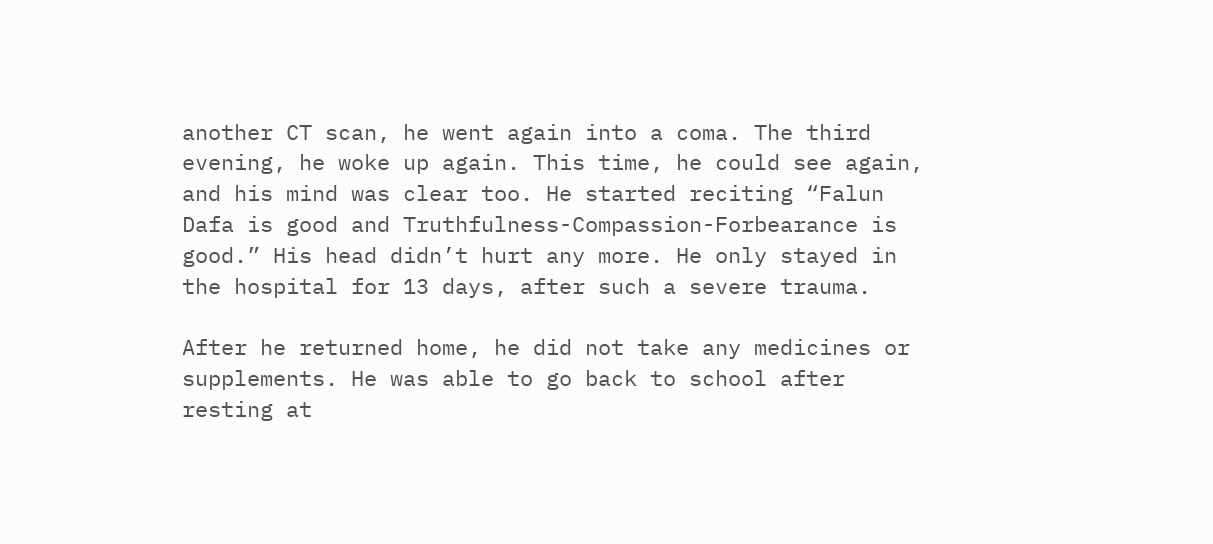another CT scan, he went again into a coma. The third evening, he woke up again. This time, he could see again, and his mind was clear too. He started reciting “Falun Dafa is good and Truthfulness-Compassion-Forbearance is good.” His head didn’t hurt any more. He only stayed in the hospital for 13 days, after such a severe trauma.

After he returned home, he did not take any medicines or supplements. He was able to go back to school after resting at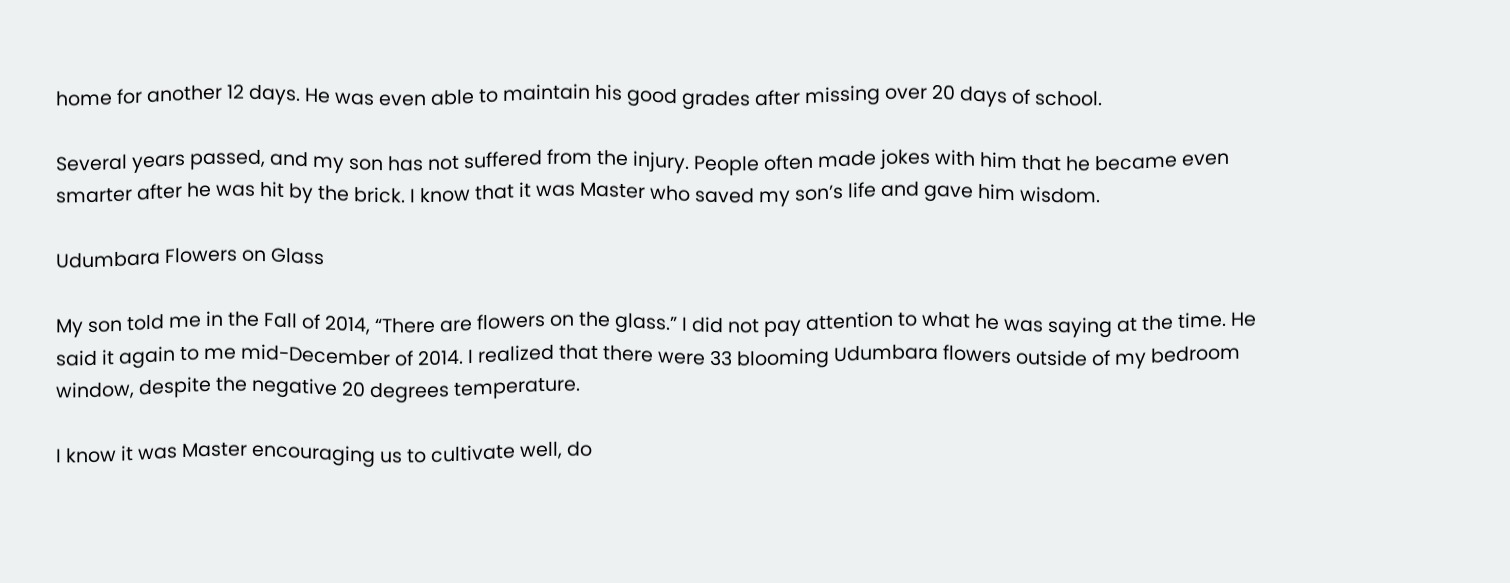home for another 12 days. He was even able to maintain his good grades after missing over 20 days of school.

Several years passed, and my son has not suffered from the injury. People often made jokes with him that he became even smarter after he was hit by the brick. I know that it was Master who saved my son’s life and gave him wisdom.

Udumbara Flowers on Glass

My son told me in the Fall of 2014, “There are flowers on the glass.” I did not pay attention to what he was saying at the time. He said it again to me mid-December of 2014. I realized that there were 33 blooming Udumbara flowers outside of my bedroom window, despite the negative 20 degrees temperature.

I know it was Master encouraging us to cultivate well, do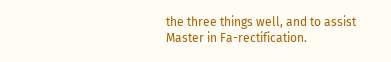the three things well, and to assist Master in Fa-rectification.